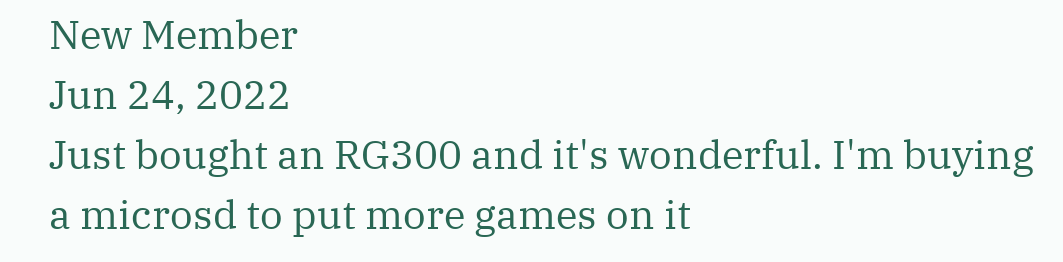New Member
Jun 24, 2022
Just bought an RG300 and it's wonderful. I'm buying a microsd to put more games on it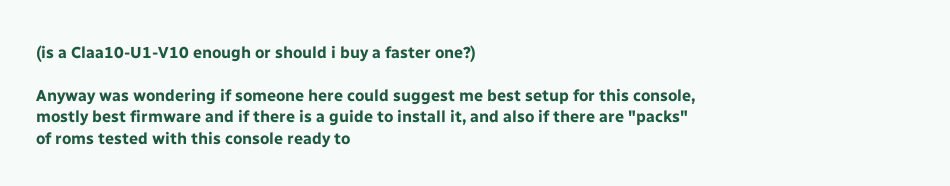(is a Claa10-U1-V10 enough or should i buy a faster one?)

Anyway was wondering if someone here could suggest me best setup for this console, mostly best firmware and if there is a guide to install it, and also if there are "packs" of roms tested with this console ready to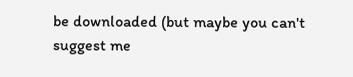be downloaded (but maybe you can't suggest me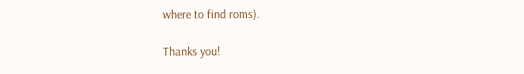where to find roms).

Thanks you!